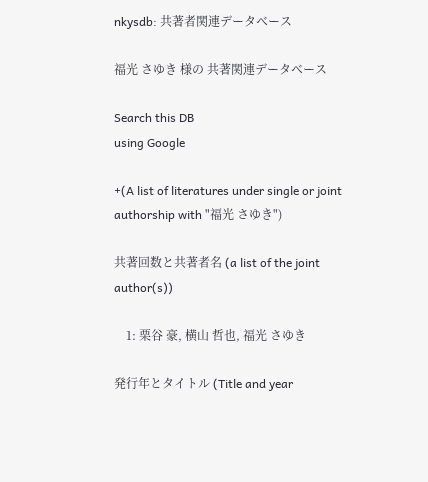nkysdb: 共著者関連データベース

福光 さゆき 様の 共著関連データベース

Search this DB
using Google

+(A list of literatures under single or joint authorship with "福光 さゆき")

共著回数と共著者名 (a list of the joint author(s))

    1: 栗谷 豪, 横山 哲也, 福光 さゆき

発行年とタイトル (Title and year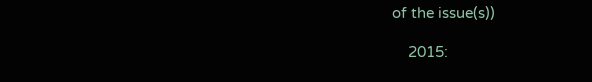of the issue(s))

    2015: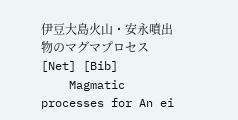伊豆大島火山・安永噴出物のマグマプロセス [Net] [Bib]
    Magmatic processes for An ei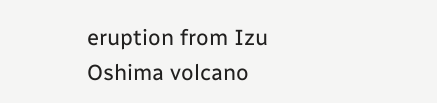eruption from Izu Oshima volcano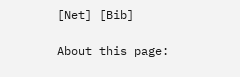[Net] [Bib]

About this page: